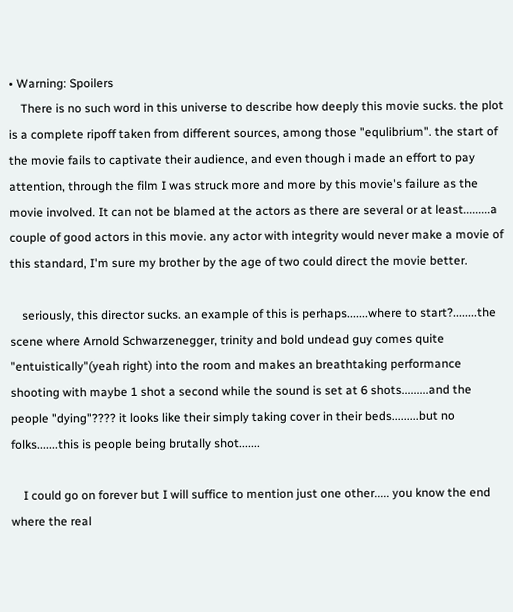• Warning: Spoilers
    There is no such word in this universe to describe how deeply this movie sucks. the plot is a complete ripoff taken from different sources, among those "equlibrium". the start of the movie fails to captivate their audience, and even though i made an effort to pay attention, through the film I was struck more and more by this movie's failure as the movie involved. It can not be blamed at the actors as there are several or at least.........a couple of good actors in this movie. any actor with integrity would never make a movie of this standard, I'm sure my brother by the age of two could direct the movie better.

    seriously, this director sucks. an example of this is perhaps.......where to start?........the scene where Arnold Schwarzenegger, trinity and bold undead guy comes quite "entuistically"(yeah right) into the room and makes an breathtaking performance shooting with maybe 1 shot a second while the sound is set at 6 shots.........and the people "dying"???? it looks like their simply taking cover in their beds.........but no folks.......this is people being brutally shot.......

    I could go on forever but I will suffice to mention just one other..... you know the end where the real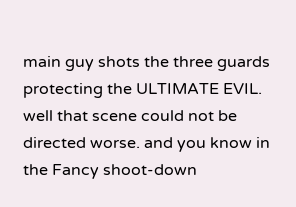main guy shots the three guards protecting the ULTIMATE EVIL. well that scene could not be directed worse. and you know in the Fancy shoot-down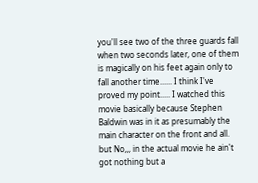you'll see two of the three guards fall when two seconds later, one of them is magically on his feet again only to fall another time...... I think I've proved my point..... I watched this movie basically because Stephen Baldwin was in it as presumably the main character on the front and all. but No,,, in the actual movie he ain't got nothing but a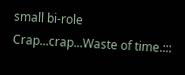small bi-role Crap...crap...Waste of time.:::